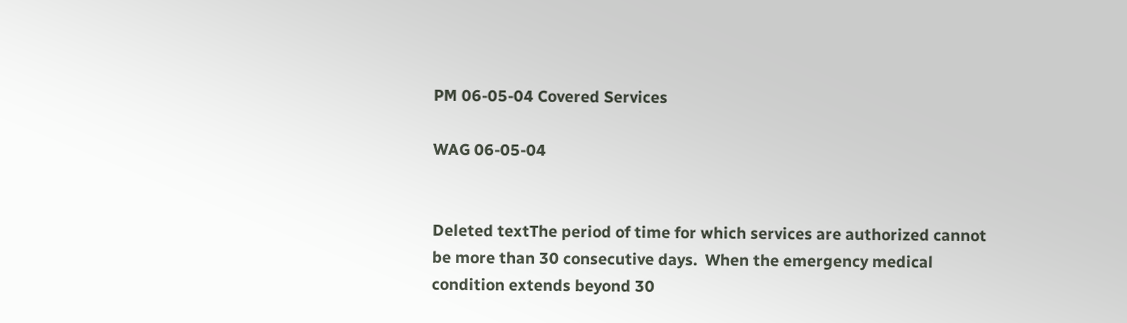PM 06-05-04 Covered Services

WAG 06-05-04


Deleted textThe period of time for which services are authorized cannot be more than 30 consecutive days.  When the emergency medical condition extends beyond 30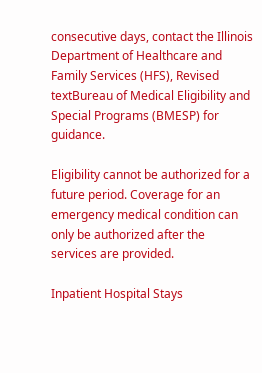consecutive days, contact the Illinois Department of Healthcare and Family Services (HFS), Revised textBureau of Medical Eligibility and Special Programs (BMESP) for guidance.

Eligibility cannot be authorized for a future period. Coverage for an emergency medical condition can only be authorized after the services are provided.

Inpatient Hospital Stays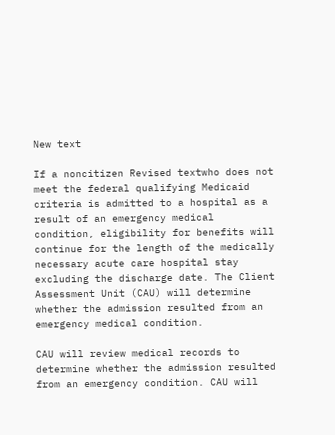New text

If a noncitizen Revised textwho does not meet the federal qualifying Medicaid criteria is admitted to a hospital as a result of an emergency medical condition, eligibility for benefits will continue for the length of the medically necessary acute care hospital stay excluding the discharge date. The Client Assessment Unit (CAU) will determine whether the admission resulted from an emergency medical condition.

CAU will review medical records to determine whether the admission resulted from an emergency condition. CAU will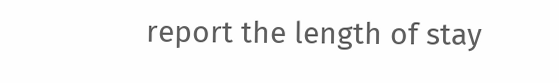report the length of stay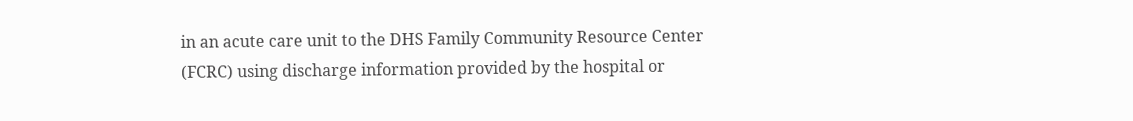in an acute care unit to the DHS Family Community Resource Center (FCRC) using discharge information provided by the hospital or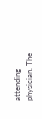attending physician. The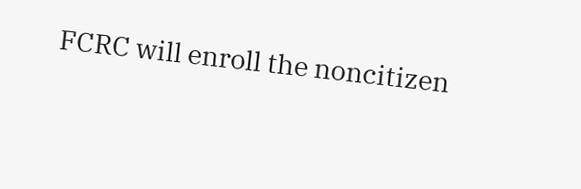FCRC will enroll the noncitizen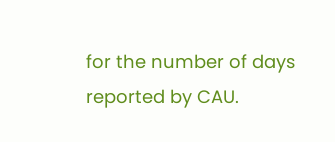for the number of days reported by CAU.